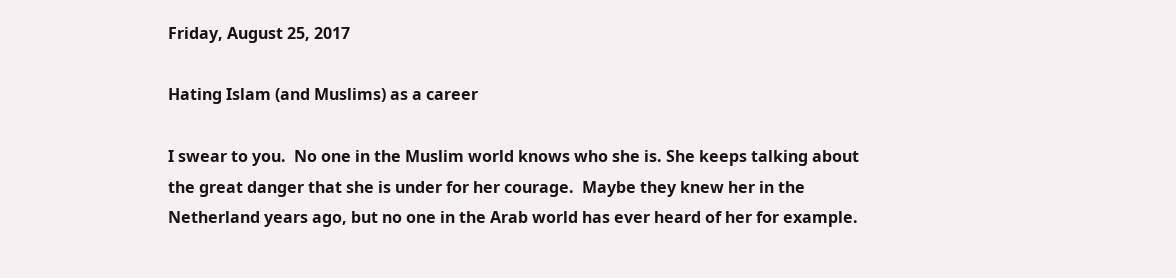Friday, August 25, 2017

Hating Islam (and Muslims) as a career

I swear to you.  No one in the Muslim world knows who she is. She keeps talking about the great danger that she is under for her courage.  Maybe they knew her in the Netherland years ago, but no one in the Arab world has ever heard of her for example.